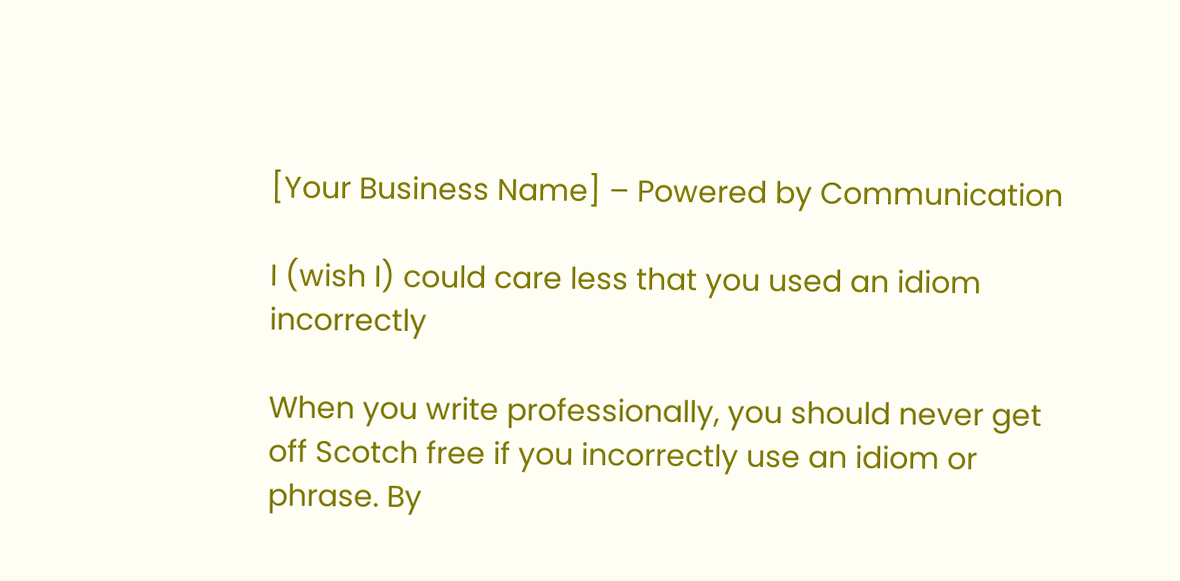[Your Business Name] – Powered by Communication

I (wish I) could care less that you used an idiom incorrectly

When you write professionally, you should never get off Scotch free if you incorrectly use an idiom or phrase. By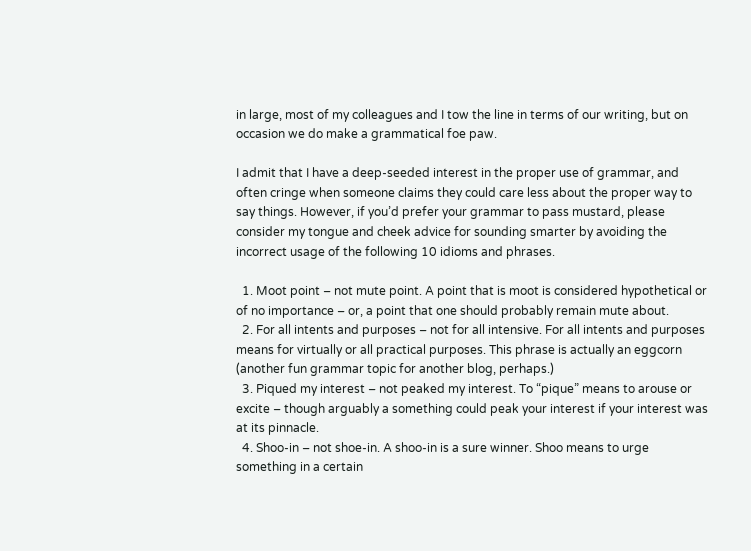in large, most of my colleagues and I tow the line in terms of our writing, but on occasion we do make a grammatical foe paw.

I admit that I have a deep-seeded interest in the proper use of grammar, and often cringe when someone claims they could care less about the proper way to say things. However, if you’d prefer your grammar to pass mustard, please consider my tongue and cheek advice for sounding smarter by avoiding the incorrect usage of the following 10 idioms and phrases.

  1. Moot point – not mute point. A point that is moot is considered hypothetical or of no importance – or, a point that one should probably remain mute about.
  2. For all intents and purposes – not for all intensive. For all intents and purposes means for virtually or all practical purposes. This phrase is actually an eggcorn (another fun grammar topic for another blog, perhaps.)
  3. Piqued my interest – not peaked my interest. To “pique” means to arouse or excite – though arguably a something could peak your interest if your interest was at its pinnacle.
  4. Shoo-in – not shoe-in. A shoo-in is a sure winner. Shoo means to urge something in a certain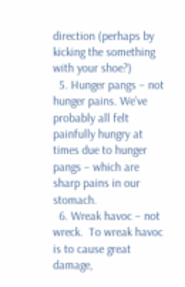direction (perhaps by kicking the something with your shoe?)
  5. Hunger pangs – not hunger pains. We’ve probably all felt painfully hungry at times due to hunger pangs – which are sharp pains in our stomach.
  6. Wreak havoc – not wreck.  To wreak havoc is to cause great damage,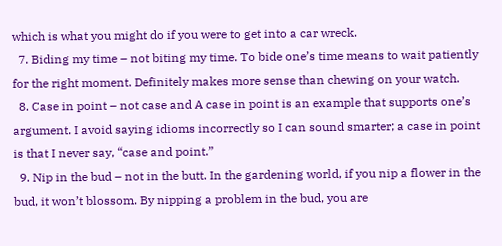which is what you might do if you were to get into a car wreck.
  7. Biding my time – not biting my time. To bide one’s time means to wait patiently for the right moment. Definitely makes more sense than chewing on your watch.
  8. Case in point – not case and A case in point is an example that supports one’s argument. I avoid saying idioms incorrectly so I can sound smarter; a case in point is that I never say, “case and point.”
  9. Nip in the bud – not in the butt. In the gardening world, if you nip a flower in the bud, it won’t blossom. By nipping a problem in the bud, you are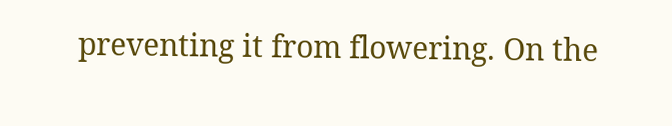preventing it from flowering. On the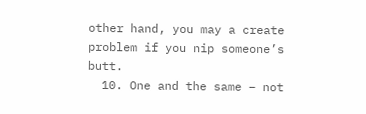other hand, you may a create problem if you nip someone’s butt.
  10. One and the same – not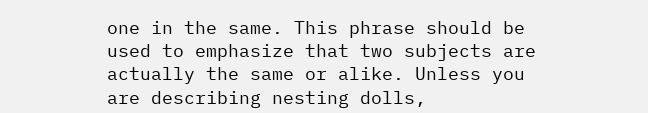one in the same. This phrase should be used to emphasize that two subjects are actually the same or alike. Unless you are describing nesting dolls,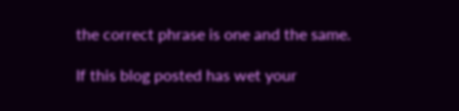the correct phrase is one and the same.

If this blog posted has wet your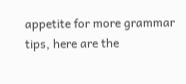appetite for more grammar tips, here are the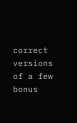correct versions of a few bonus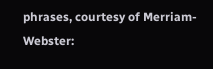phrases, courtesy of Merriam-Webster: